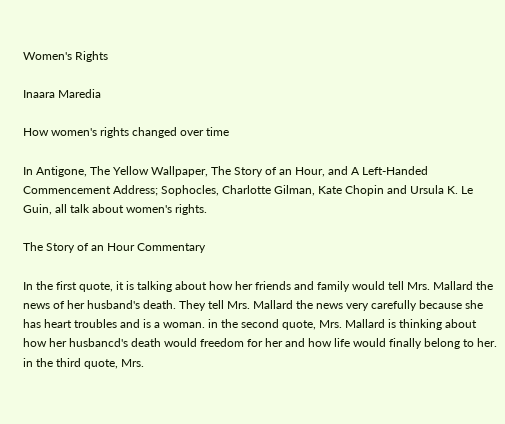Women's Rights

Inaara Maredia

How women's rights changed over time

In Antigone, The Yellow Wallpaper, The Story of an Hour, and A Left-Handed Commencement Address; Sophocles, Charlotte Gilman, Kate Chopin and Ursula K. Le Guin, all talk about women's rights.

The Story of an Hour Commentary

In the first quote, it is talking about how her friends and family would tell Mrs. Mallard the news of her husband's death. They tell Mrs. Mallard the news very carefully because she has heart troubles and is a woman. in the second quote, Mrs. Mallard is thinking about how her husbancd's death would freedom for her and how life would finally belong to her. in the third quote, Mrs.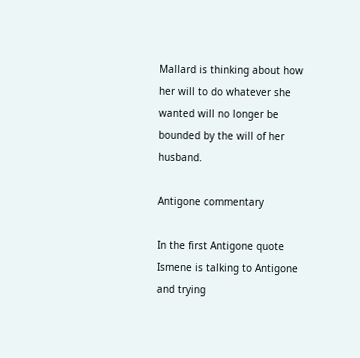Mallard is thinking about how her will to do whatever she wanted will no longer be bounded by the will of her husband.

Antigone commentary

In the first Antigone quote Ismene is talking to Antigone and trying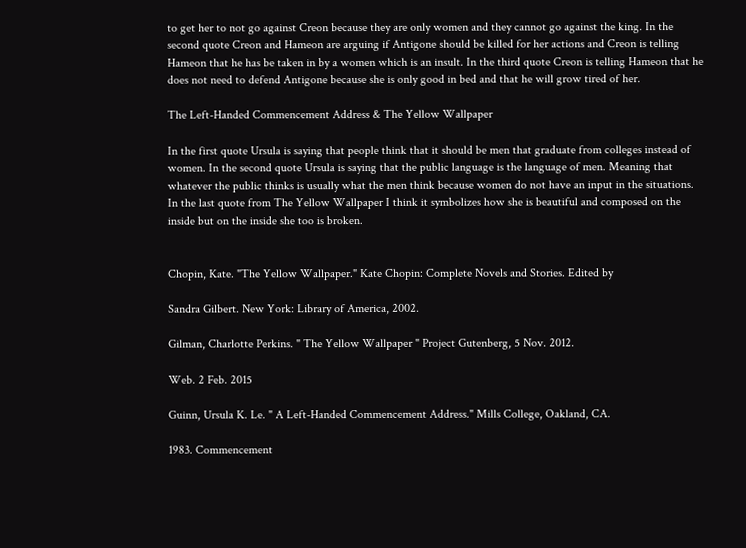to get her to not go against Creon because they are only women and they cannot go against the king. In the second quote Creon and Hameon are arguing if Antigone should be killed for her actions and Creon is telling Hameon that he has be taken in by a women which is an insult. In the third quote Creon is telling Hameon that he does not need to defend Antigone because she is only good in bed and that he will grow tired of her.

The Left-Handed Commencement Address & The Yellow Wallpaper

In the first quote Ursula is saying that people think that it should be men that graduate from colleges instead of women. In the second quote Ursula is saying that the public language is the language of men. Meaning that whatever the public thinks is usually what the men think because women do not have an input in the situations. In the last quote from The Yellow Wallpaper I think it symbolizes how she is beautiful and composed on the inside but on the inside she too is broken.


Chopin, Kate. "The Yellow Wallpaper." Kate Chopin: Complete Novels and Stories. Edited by

Sandra Gilbert. New York: Library of America, 2002.

Gilman, Charlotte Perkins. " The Yellow Wallpaper " Project Gutenberg, 5 Nov. 2012.

Web. 2 Feb. 2015

Guinn, Ursula K. Le. " A Left-Handed Commencement Address." Mills College, Oakland, CA.

1983. Commencement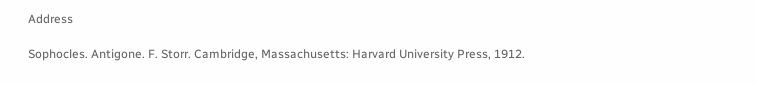Address

Sophocles. Antigone. F. Storr. Cambridge, Massachusetts: Harvard University Press, 1912.